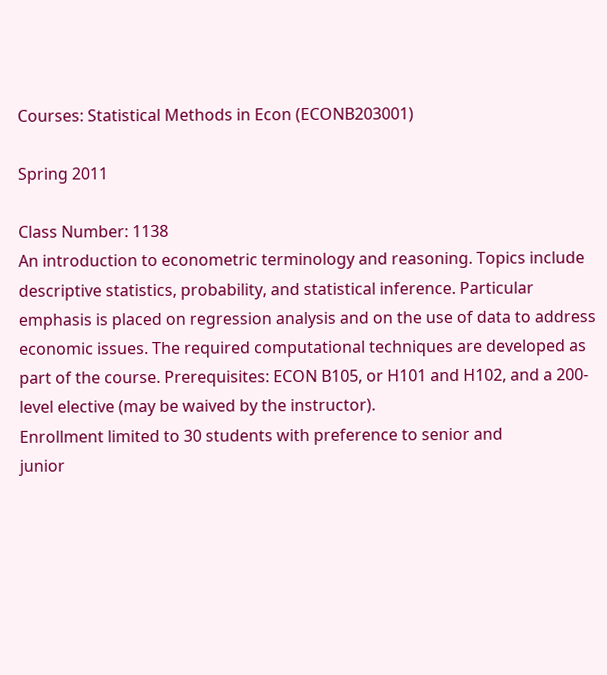Courses: Statistical Methods in Econ (ECONB203001)

Spring 2011

Class Number: 1138
An introduction to econometric terminology and reasoning. Topics include descriptive statistics, probability, and statistical inference. Particular emphasis is placed on regression analysis and on the use of data to address economic issues. The required computational techniques are developed as part of the course. Prerequisites: ECON B105, or H101 and H102, and a 200-level elective (may be waived by the instructor).
Enrollment limited to 30 students with preference to senior and
junior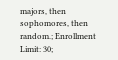majors, then sophomores, then random.; Enrollment Limit: 30;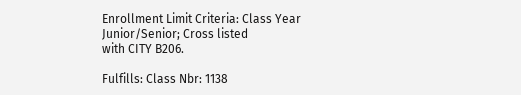Enrollment Limit Criteria: Class Year Junior/Senior; Cross listed
with CITY B206.

Fulfills: Class Nbr: 1138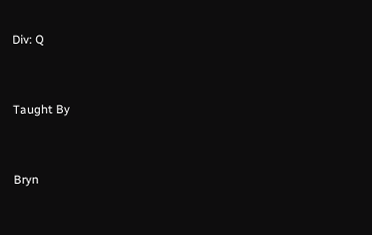Div: Q



Taught By



Bryn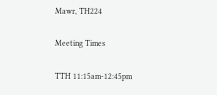Mawr, TH224

Meeting Times

TTH 11:15am-12:45pm